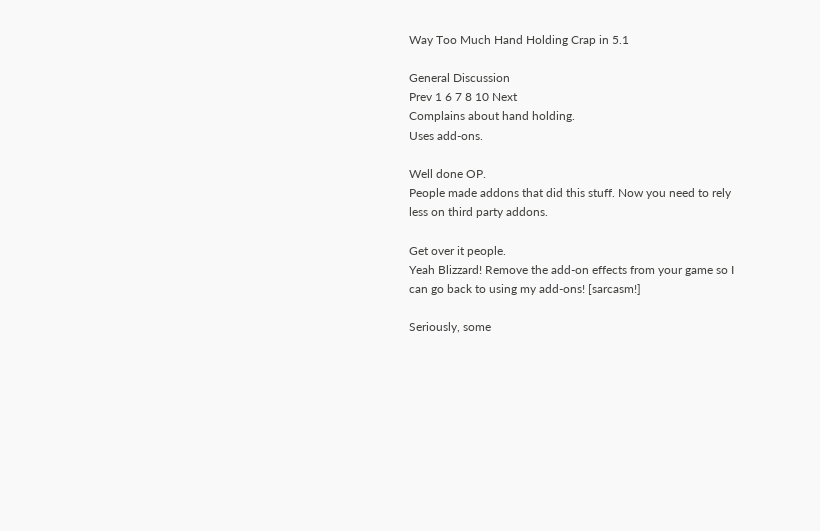Way Too Much Hand Holding Crap in 5.1

General Discussion
Prev 1 6 7 8 10 Next
Complains about hand holding.
Uses add-ons.

Well done OP.
People made addons that did this stuff. Now you need to rely less on third party addons.

Get over it people.
Yeah Blizzard! Remove the add-on effects from your game so I can go back to using my add-ons! [sarcasm!]

Seriously, some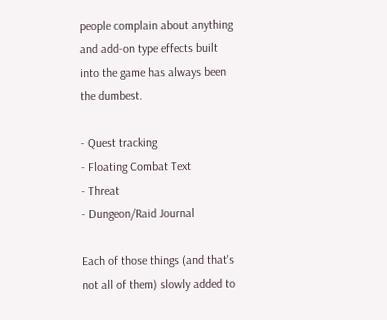people complain about anything and add-on type effects built into the game has always been the dumbest.

- Quest tracking
- Floating Combat Text
- Threat
- Dungeon/Raid Journal

Each of those things (and that's not all of them) slowly added to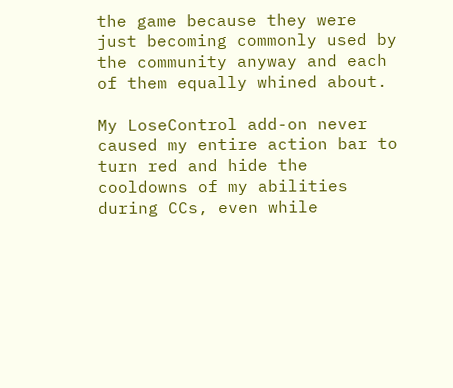the game because they were just becoming commonly used by the community anyway and each of them equally whined about.

My LoseControl add-on never caused my entire action bar to turn red and hide the cooldowns of my abilities during CCs, even while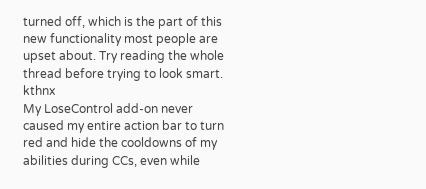turned off, which is the part of this new functionality most people are upset about. Try reading the whole thread before trying to look smart. kthnx
My LoseControl add-on never caused my entire action bar to turn red and hide the cooldowns of my abilities during CCs, even while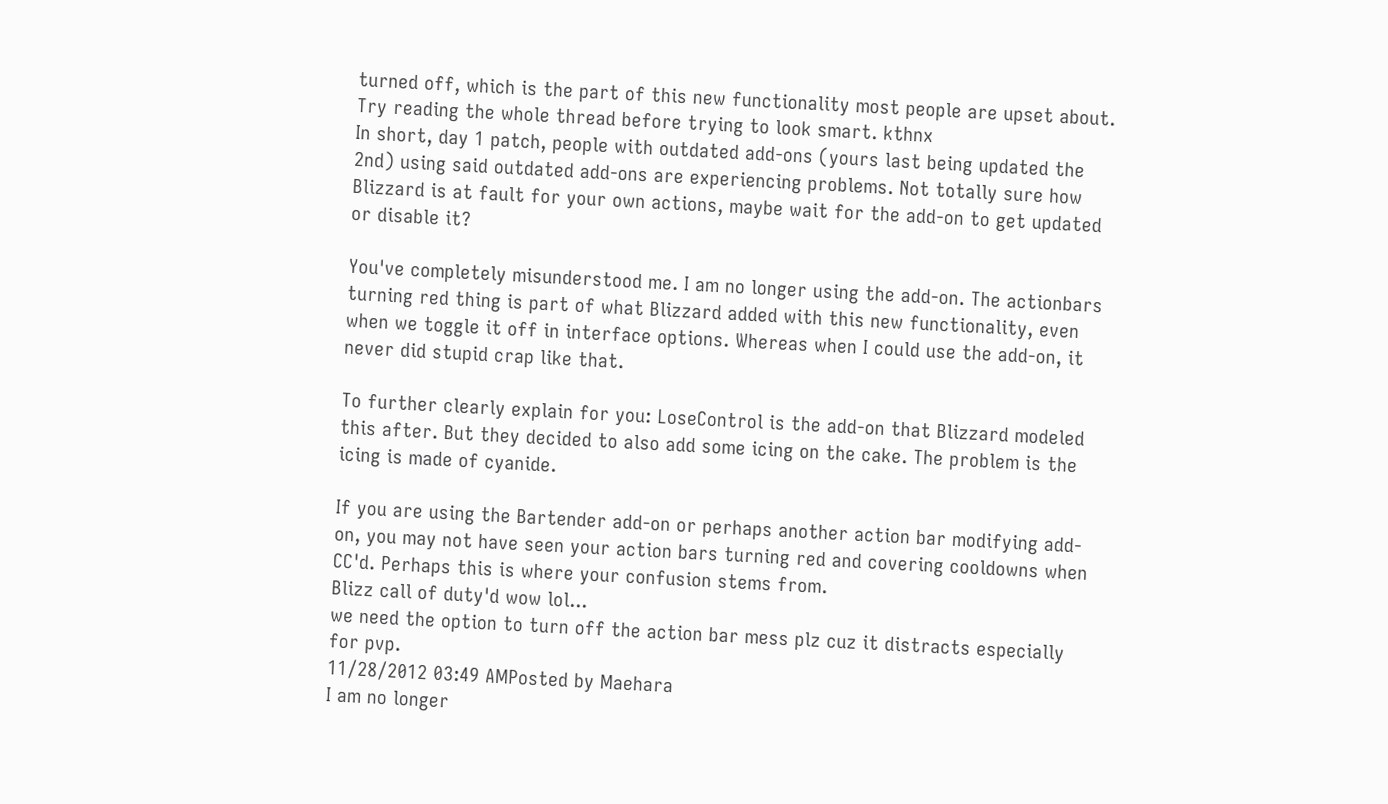turned off, which is the part of this new functionality most people are upset about. Try reading the whole thread before trying to look smart. kthnx
In short, day 1 patch, people with outdated add-ons (yours last being updated the 2nd) using said outdated add-ons are experiencing problems. Not totally sure how Blizzard is at fault for your own actions, maybe wait for the add-on to get updated or disable it?

You've completely misunderstood me. I am no longer using the add-on. The actionbars turning red thing is part of what Blizzard added with this new functionality, even when we toggle it off in interface options. Whereas when I could use the add-on, it never did stupid crap like that.

To further clearly explain for you: LoseControl is the add-on that Blizzard modeled this after. But they decided to also add some icing on the cake. The problem is the icing is made of cyanide.

If you are using the Bartender add-on or perhaps another action bar modifying add-on, you may not have seen your action bars turning red and covering cooldowns when CC'd. Perhaps this is where your confusion stems from.
Blizz call of duty'd wow lol...
we need the option to turn off the action bar mess plz cuz it distracts especially for pvp.
11/28/2012 03:49 AMPosted by Maehara
I am no longer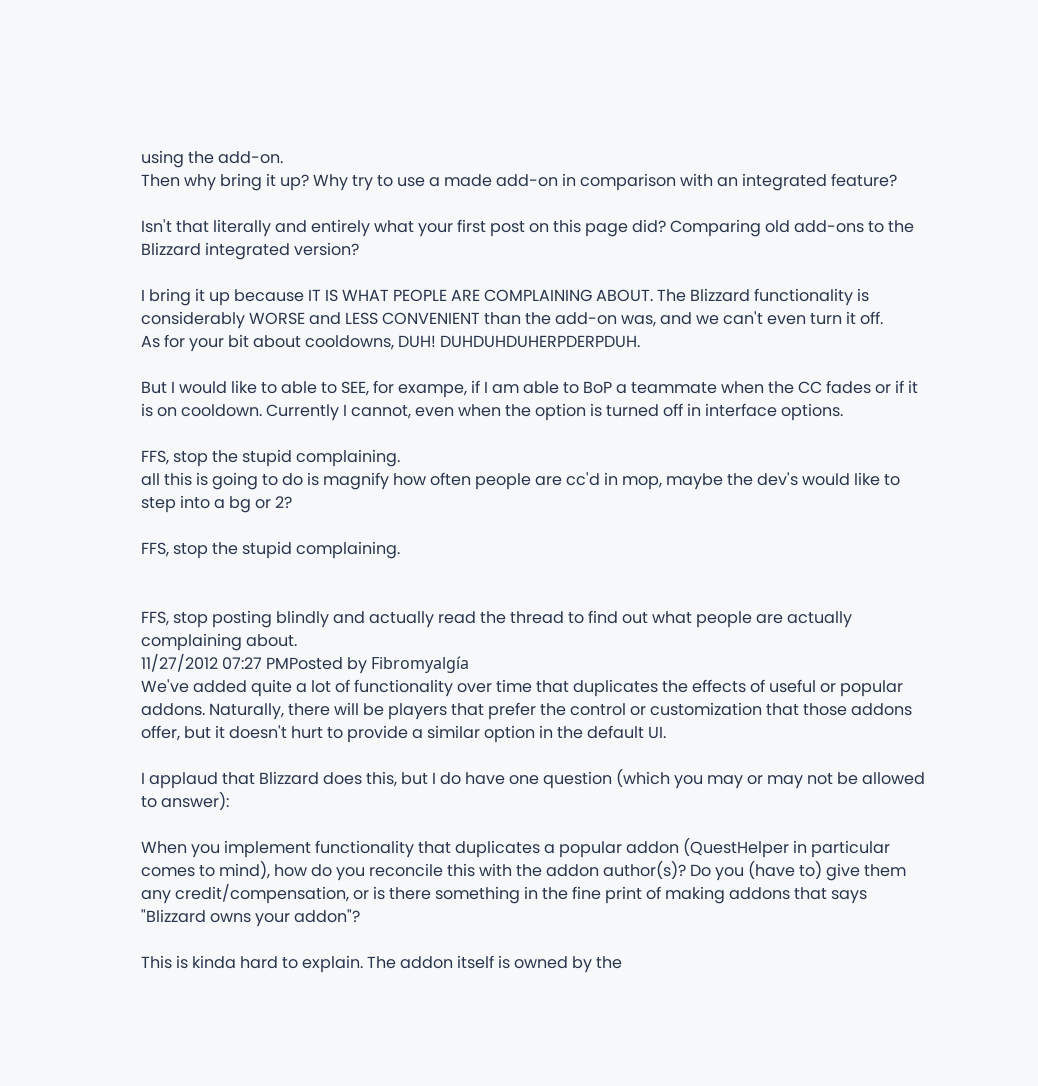using the add-on.
Then why bring it up? Why try to use a made add-on in comparison with an integrated feature?

Isn't that literally and entirely what your first post on this page did? Comparing old add-ons to the Blizzard integrated version?

I bring it up because IT IS WHAT PEOPLE ARE COMPLAINING ABOUT. The Blizzard functionality is considerably WORSE and LESS CONVENIENT than the add-on was, and we can't even turn it off.
As for your bit about cooldowns, DUH! DUHDUHDUHERPDERPDUH.

But I would like to able to SEE, for exampe, if I am able to BoP a teammate when the CC fades or if it is on cooldown. Currently I cannot, even when the option is turned off in interface options.

FFS, stop the stupid complaining.
all this is going to do is magnify how often people are cc'd in mop, maybe the dev's would like to step into a bg or 2?

FFS, stop the stupid complaining.


FFS, stop posting blindly and actually read the thread to find out what people are actually complaining about.
11/27/2012 07:27 PMPosted by Fibromyalgía
We've added quite a lot of functionality over time that duplicates the effects of useful or popular addons. Naturally, there will be players that prefer the control or customization that those addons offer, but it doesn't hurt to provide a similar option in the default UI.

I applaud that Blizzard does this, but I do have one question (which you may or may not be allowed to answer):

When you implement functionality that duplicates a popular addon (QuestHelper in particular comes to mind), how do you reconcile this with the addon author(s)? Do you (have to) give them any credit/compensation, or is there something in the fine print of making addons that says "Blizzard owns your addon"?

This is kinda hard to explain. The addon itself is owned by the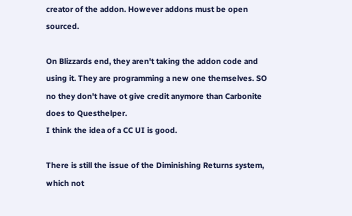creator of the addon. However addons must be open sourced.

On Blizzards end, they aren't taking the addon code and using it. They are programming a new one themselves. SO no they don't have ot give credit anymore than Carbonite does to Questhelper.
I think the idea of a CC UI is good.

There is still the issue of the Diminishing Returns system, which not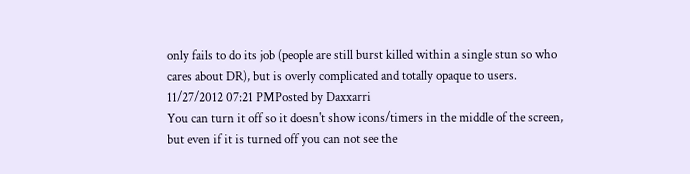only fails to do its job (people are still burst killed within a single stun so who cares about DR), but is overly complicated and totally opaque to users.
11/27/2012 07:21 PMPosted by Daxxarri
You can turn it off so it doesn't show icons/timers in the middle of the screen, but even if it is turned off you can not see the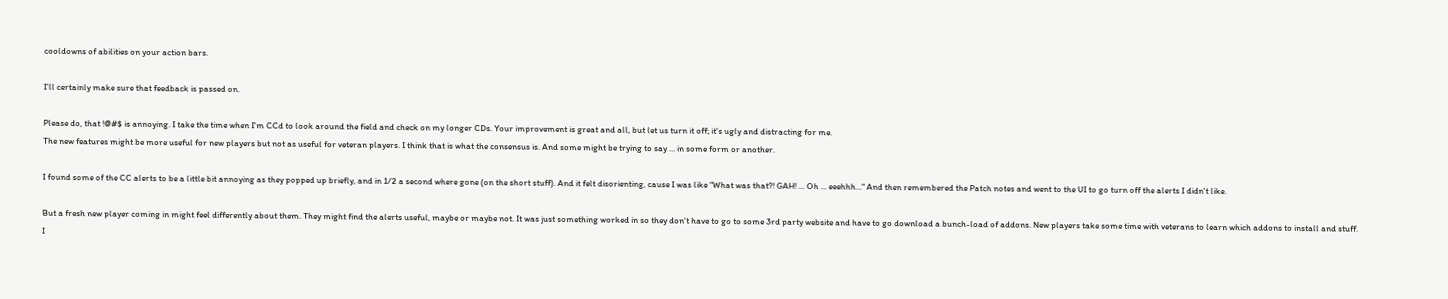cooldowns of abilities on your action bars.

I'll certainly make sure that feedback is passed on.

Please do, that !@#$ is annoying. I take the time when I'm CCd to look around the field and check on my longer CDs. Your improvement is great and all, but let us turn it off; it's ugly and distracting for me.
The new features might be more useful for new players but not as useful for veteran players. I think that is what the consensus is. And some might be trying to say ... in some form or another.

I found some of the CC alerts to be a little bit annoying as they popped up briefly, and in 1/2 a second where gone (on the short stuff). And it felt disorienting, cause I was like "What was that?! GAH! ... Oh ... eeehhh..." And then remembered the Patch notes and went to the UI to go turn off the alerts I didn't like.

But a fresh new player coming in might feel differently about them. They might find the alerts useful, maybe or maybe not. It was just something worked in so they don't have to go to some 3rd party website and have to go download a bunch-load of addons. New players take some time with veterans to learn which addons to install and stuff. I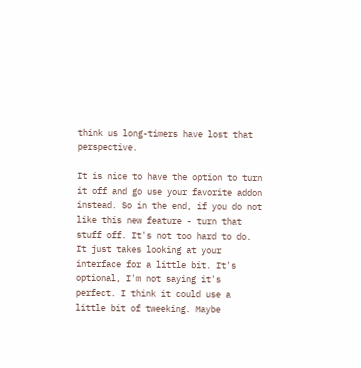think us long-timers have lost that perspective.

It is nice to have the option to turn it off and go use your favorite addon instead. So in the end, if you do not like this new feature - turn that stuff off. It's not too hard to do. It just takes looking at your interface for a little bit. It's optional, I'm not saying it's perfect. I think it could use a little bit of tweeking. Maybe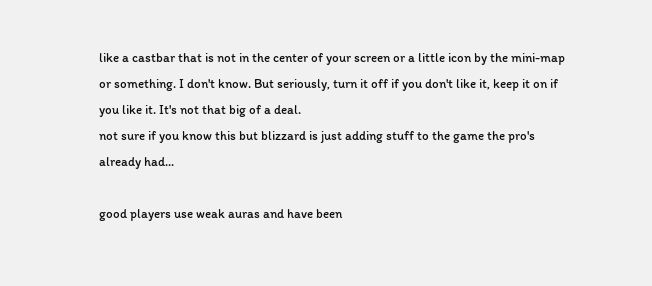like a castbar that is not in the center of your screen or a little icon by the mini-map or something. I don't know. But seriously, turn it off if you don't like it, keep it on if you like it. It's not that big of a deal.
not sure if you know this but blizzard is just adding stuff to the game the pro's already had...

good players use weak auras and have been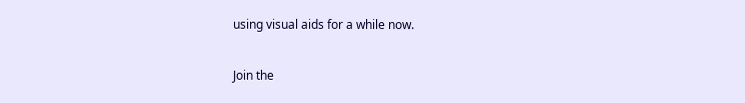using visual aids for a while now.

Join the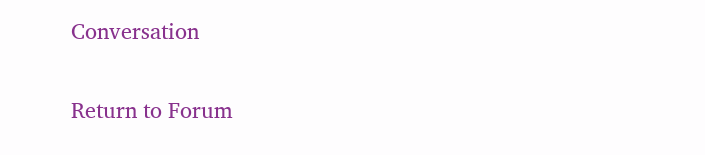Conversation

Return to Forum